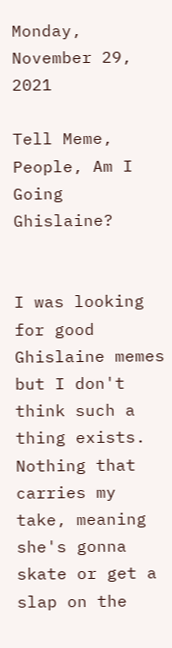Monday, November 29, 2021

Tell Meme, People, Am I Going Ghislaine?


I was looking for good Ghislaine memes but I don't think such a thing exists. Nothing that carries my take, meaning she's gonna skate or get a slap on the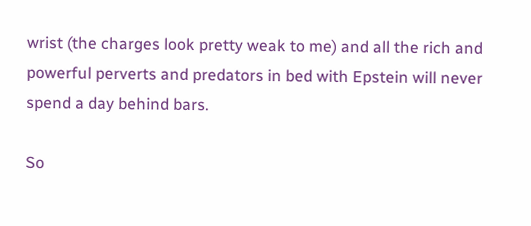wrist (the charges look pretty weak to me) and all the rich and powerful perverts and predators in bed with Epstein will never spend a day behind bars.

So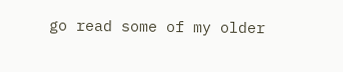go read some of my older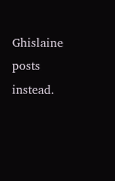Ghislaine posts instead.